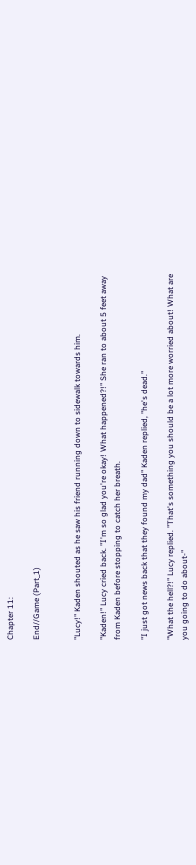Chapter 11:

End//Game (Part_1)


"Lucy!" Kaden shouted as he saw his friend running down to sidewalk towards him.

"Kaden!" Lucy cried back. "I'm so glad you're okay! What happened?!" She ran to about 5 feet away from Kaden before stopping to catch her breath.

"I just got news back that they found my dad" Kaden replied, "he's dead."

"What the hell?!" Lucy replied. "That's something you should be a lot more worried about! What are you going to do about-"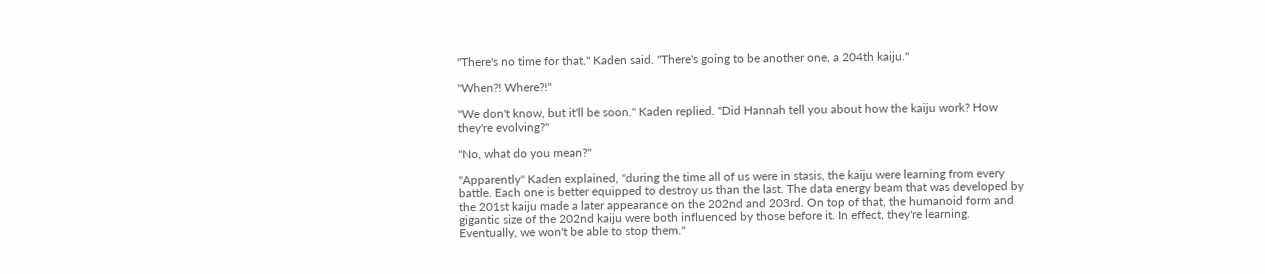"There's no time for that." Kaden said. "There's going to be another one, a 204th kaiju."

"When?! Where?!"

"We don't know, but it'll be soon." Kaden replied. "Did Hannah tell you about how the kaiju work? How they're evolving?"

"No, what do you mean?"

"Apparently" Kaden explained, "during the time all of us were in stasis, the kaiju were learning from every battle. Each one is better equipped to destroy us than the last. The data energy beam that was developed by the 201st kaiju made a later appearance on the 202nd and 203rd. On top of that, the humanoid form and gigantic size of the 202nd kaiju were both influenced by those before it. In effect, they're learning. Eventually, we won't be able to stop them."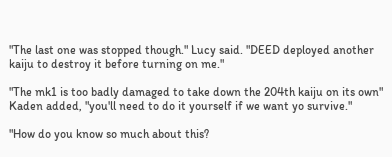"The last one was stopped though." Lucy said. "DEED deployed another kaiju to destroy it before turning on me."

"The mk1 is too badly damaged to take down the 204th kaiju on its own" Kaden added, "you'll need to do it yourself if we want yo survive."

"How do you know so much about this?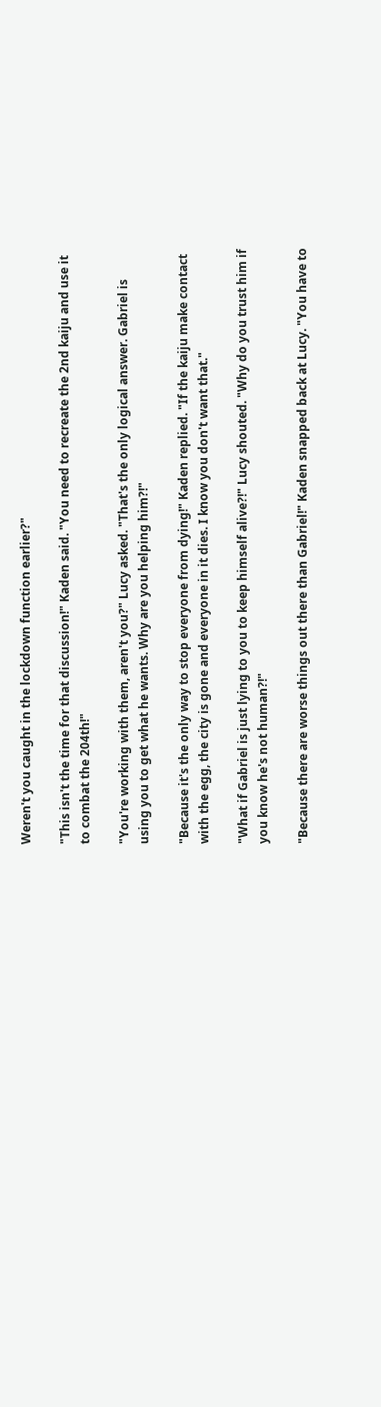Weren't you caught in the lockdown function earlier?"

"This isn't the time for that discussion!" Kaden said. "You need to recreate the 2nd kaiju and use it to combat the 204th!"

"You're working with them, aren't you?" Lucy asked. "That's the only logical answer. Gabriel is using you to get what he wants. Why are you helping him?!"

"Because it's the only way to stop everyone from dying!" Kaden replied. "If the kaiju make contact with the egg, the city is gone and everyone in it dies. I know you don't want that."

"What if Gabriel is just lying to you to keep himself alive?!" Lucy shouted. "Why do you trust him if you know he's not human?!"

"Because there are worse things out there than Gabriel!" Kaden snapped back at Lucy. "You have to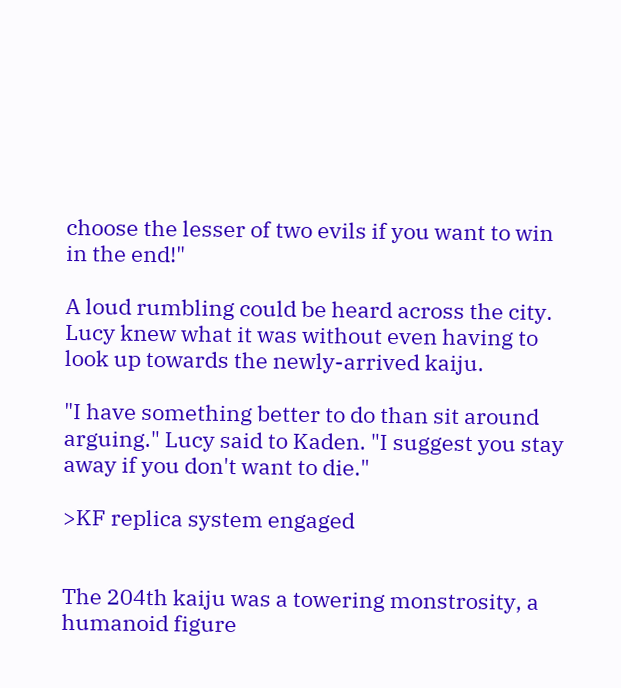choose the lesser of two evils if you want to win in the end!"

A loud rumbling could be heard across the city. Lucy knew what it was without even having to look up towards the newly-arrived kaiju.

"I have something better to do than sit around arguing." Lucy said to Kaden. "I suggest you stay away if you don't want to die."

>KF replica system engaged


The 204th kaiju was a towering monstrosity, a humanoid figure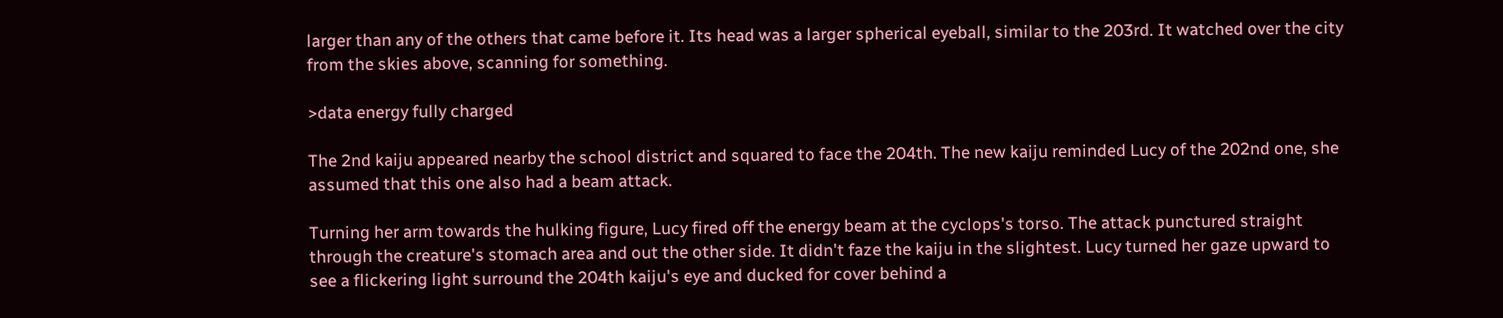larger than any of the others that came before it. Its head was a larger spherical eyeball, similar to the 203rd. It watched over the city from the skies above, scanning for something.

>data energy fully charged

The 2nd kaiju appeared nearby the school district and squared to face the 204th. The new kaiju reminded Lucy of the 202nd one, she assumed that this one also had a beam attack.

Turning her arm towards the hulking figure, Lucy fired off the energy beam at the cyclops's torso. The attack punctured straight through the creature's stomach area and out the other side. It didn't faze the kaiju in the slightest. Lucy turned her gaze upward to see a flickering light surround the 204th kaiju's eye and ducked for cover behind a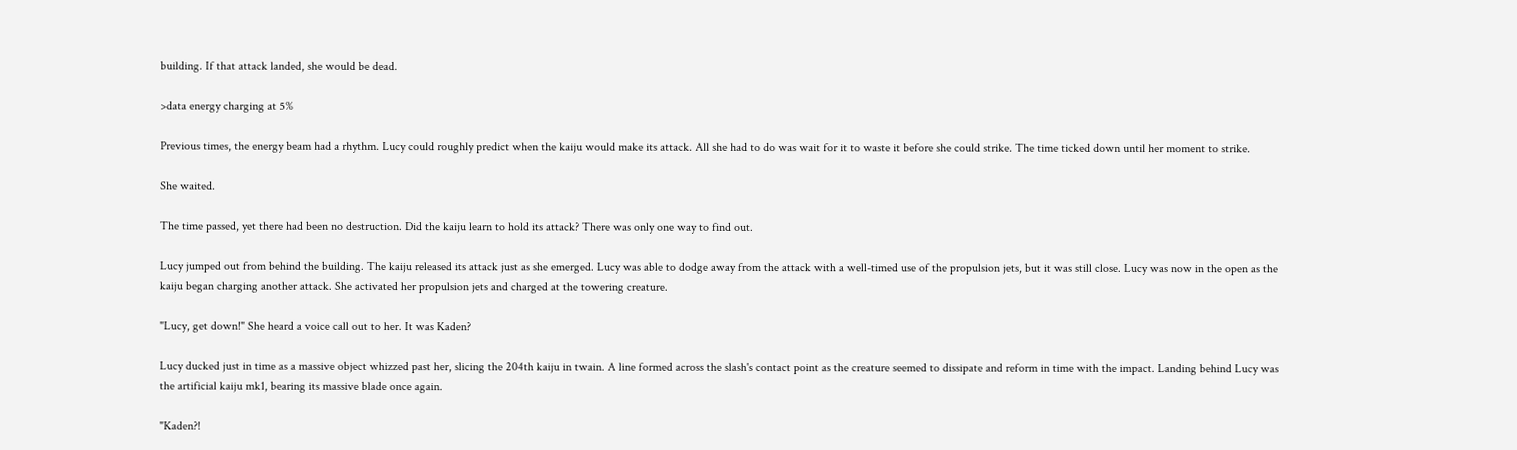building. If that attack landed, she would be dead.

>data energy charging at 5%

Previous times, the energy beam had a rhythm. Lucy could roughly predict when the kaiju would make its attack. All she had to do was wait for it to waste it before she could strike. The time ticked down until her moment to strike.

She waited.

The time passed, yet there had been no destruction. Did the kaiju learn to hold its attack? There was only one way to find out.

Lucy jumped out from behind the building. The kaiju released its attack just as she emerged. Lucy was able to dodge away from the attack with a well-timed use of the propulsion jets, but it was still close. Lucy was now in the open as the kaiju began charging another attack. She activated her propulsion jets and charged at the towering creature.

"Lucy, get down!" She heard a voice call out to her. It was Kaden?

Lucy ducked just in time as a massive object whizzed past her, slicing the 204th kaiju in twain. A line formed across the slash's contact point as the creature seemed to dissipate and reform in time with the impact. Landing behind Lucy was the artificial kaiju mk1, bearing its massive blade once again.

"Kaden?!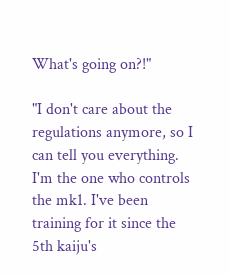What's going on?!"

"I don't care about the regulations anymore, so I can tell you everything. I'm the one who controls the mk1. I've been training for it since the 5th kaiju's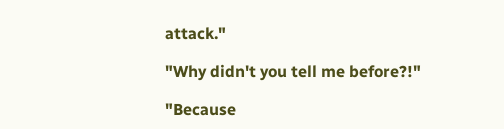attack."

"Why didn't you tell me before?!"

"Because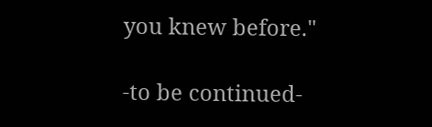you knew before."

-to be continued-